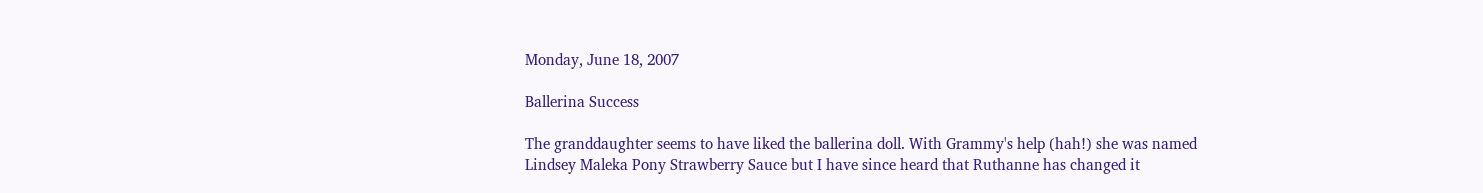Monday, June 18, 2007

Ballerina Success

The granddaughter seems to have liked the ballerina doll. With Grammy's help (hah!) she was named Lindsey Maleka Pony Strawberry Sauce but I have since heard that Ruthanne has changed it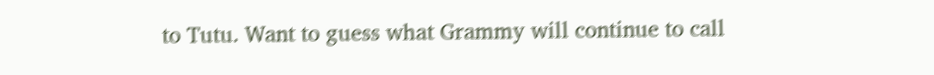to Tutu. Want to guess what Grammy will continue to call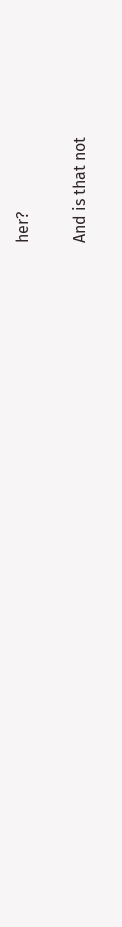her?

And is that not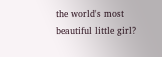the world's most beautiful little girl?